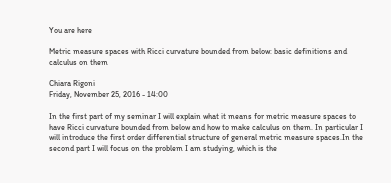You are here

Metric measure spaces with Ricci curvature bounded from below: basic definitions and calculus on them

Chiara Rigoni
Friday, November 25, 2016 - 14:00

In the first part of my seminar I will explain what it means for metric measure spaces to have Ricci curvature bounded from below and how to make calculus on them. In particular I will introduce the first order differential structure of general metric measure spaces.In the second part I will focus on the problem I am studying, which is the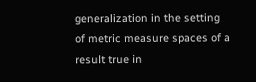generalization in the setting of metric measure spaces of a result true in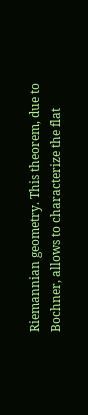Riemannian geometry. This theorem, due to Bochner, allows to characterize the flat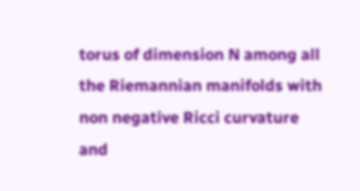torus of dimension N among all the Riemannian manifolds with non negative Ricci curvature and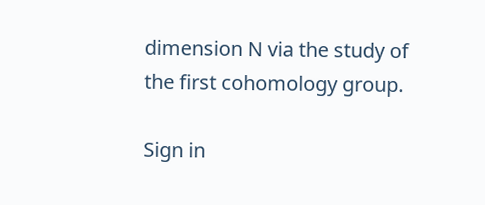dimension N via the study of the first cohomology group.

Sign in